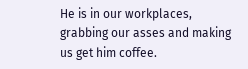He is in our workplaces, grabbing our asses and making us get him coffee.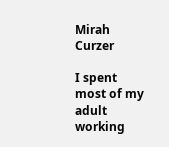Mirah Curzer

I spent most of my adult working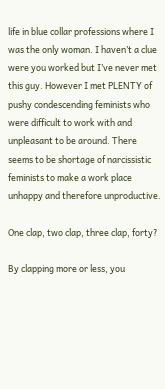life in blue collar professions where I was the only woman. I haven’t a clue were you worked but I’ve never met this guy. However I met PLENTY of pushy condescending feminists who were difficult to work with and unpleasant to be around. There seems to be shortage of narcissistic feminists to make a work place unhappy and therefore unproductive.

One clap, two clap, three clap, forty?

By clapping more or less, you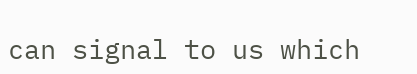can signal to us which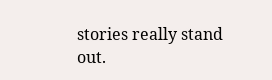stories really stand out.